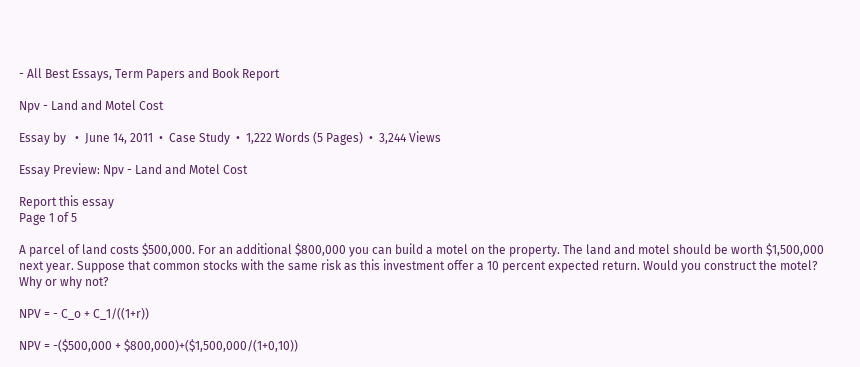- All Best Essays, Term Papers and Book Report

Npv - Land and Motel Cost

Essay by   •  June 14, 2011  •  Case Study  •  1,222 Words (5 Pages)  •  3,244 Views

Essay Preview: Npv - Land and Motel Cost

Report this essay
Page 1 of 5

A parcel of land costs $500,000. For an additional $800,000 you can build a motel on the property. The land and motel should be worth $1,500,000 next year. Suppose that common stocks with the same risk as this investment offer a 10 percent expected return. Would you construct the motel? Why or why not?

NPV = - C_o + C_1/((1+r))

NPV = -($500,000 + $800,000)+($1,500,000/(1+0,10))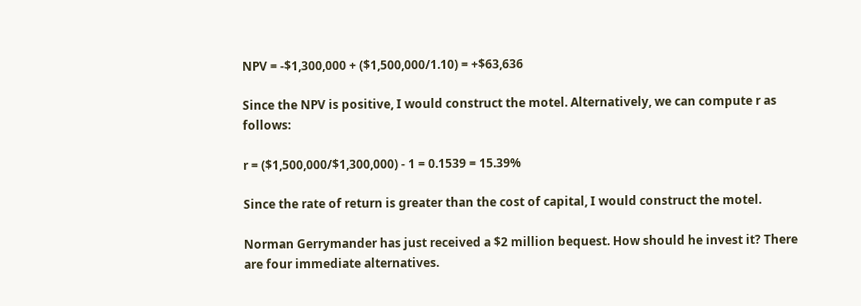NPV = -$1,300,000 + ($1,500,000/1.10) = +$63,636

Since the NPV is positive, I would construct the motel. Alternatively, we can compute r as follows:

r = ($1,500,000/$1,300,000) - 1 = 0.1539 = 15.39%

Since the rate of return is greater than the cost of capital, I would construct the motel.

Norman Gerrymander has just received a $2 million bequest. How should he invest it? There are four immediate alternatives.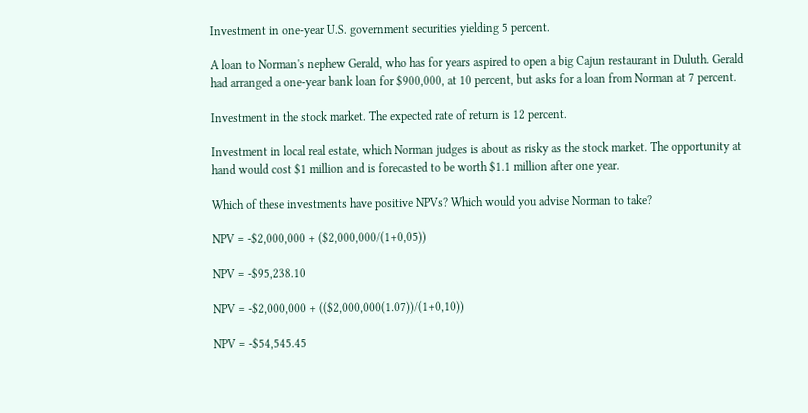Investment in one-year U.S. government securities yielding 5 percent.

A loan to Norman's nephew Gerald, who has for years aspired to open a big Cajun restaurant in Duluth. Gerald had arranged a one-year bank loan for $900,000, at 10 percent, but asks for a loan from Norman at 7 percent.

Investment in the stock market. The expected rate of return is 12 percent.

Investment in local real estate, which Norman judges is about as risky as the stock market. The opportunity at hand would cost $1 million and is forecasted to be worth $1.1 million after one year.

Which of these investments have positive NPVs? Which would you advise Norman to take?

NPV = -$2,000,000 + ($2,000,000/(1+0,05))

NPV = -$95,238.10

NPV = -$2,000,000 + (($2,000,000(1.07))/(1+0,10))

NPV = -$54,545.45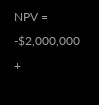NPV = -$2,000,000 +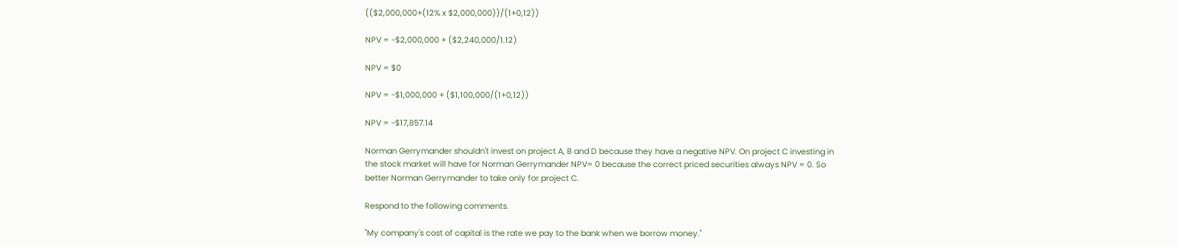(($2,000,000+(12% x $2,000,000))/(1+0,12))

NPV = -$2,000,000 + ($2,240,000/1.12)

NPV = $0

NPV = -$1,000,000 + ($1,100,000/(1+0,12))

NPV = -$17,857.14

Norman Gerrymander shouldn't invest on project A, B and D because they have a negative NPV. On project C investing in the stock market will have for Norman Gerrymander NPV= 0 because the correct priced securities always NPV = 0. So better Norman Gerrymander to take only for project C.

Respond to the following comments.

"My company's cost of capital is the rate we pay to the bank when we borrow money."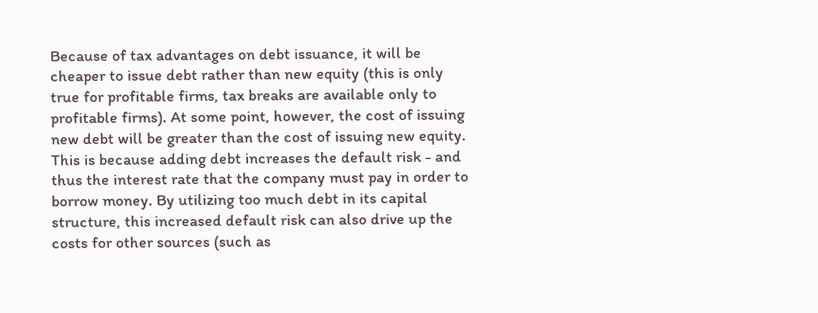Because of tax advantages on debt issuance, it will be cheaper to issue debt rather than new equity (this is only true for profitable firms, tax breaks are available only to profitable firms). At some point, however, the cost of issuing new debt will be greater than the cost of issuing new equity. This is because adding debt increases the default risk - and thus the interest rate that the company must pay in order to borrow money. By utilizing too much debt in its capital structure, this increased default risk can also drive up the costs for other sources (such as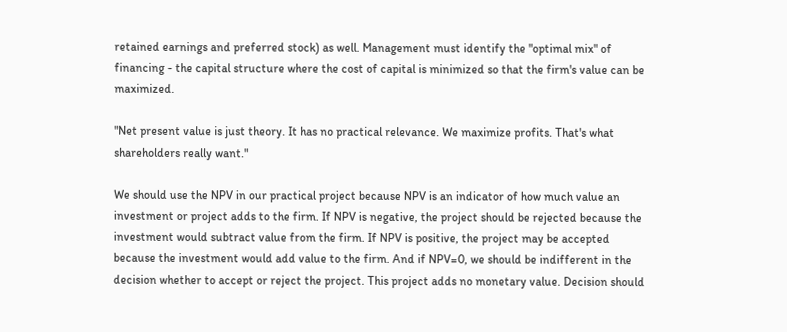retained earnings and preferred stock) as well. Management must identify the "optimal mix" of financing - the capital structure where the cost of capital is minimized so that the firm's value can be maximized.

"Net present value is just theory. It has no practical relevance. We maximize profits. That's what shareholders really want."

We should use the NPV in our practical project because NPV is an indicator of how much value an investment or project adds to the firm. If NPV is negative, the project should be rejected because the investment would subtract value from the firm. If NPV is positive, the project may be accepted because the investment would add value to the firm. And if NPV=0, we should be indifferent in the decision whether to accept or reject the project. This project adds no monetary value. Decision should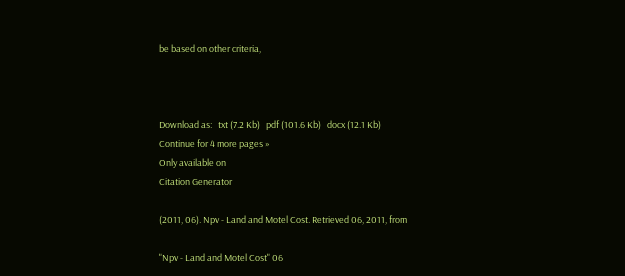be based on other criteria,



Download as:   txt (7.2 Kb)   pdf (101.6 Kb)   docx (12.1 Kb)
Continue for 4 more pages »
Only available on
Citation Generator

(2011, 06). Npv - Land and Motel Cost. Retrieved 06, 2011, from

"Npv - Land and Motel Cost" 06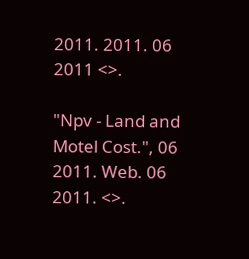2011. 2011. 06 2011 <>.

"Npv - Land and Motel Cost.", 06 2011. Web. 06 2011. <>.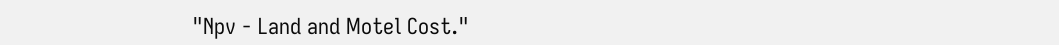"Npv - Land and Motel Cost."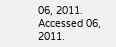06, 2011. Accessed 06, 2011.